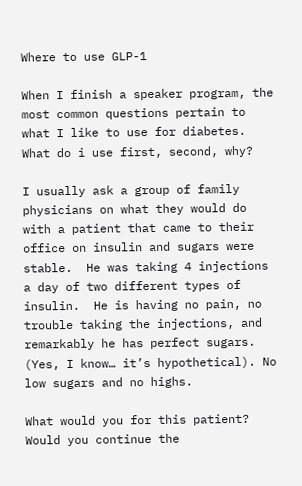Where to use GLP-1

When I finish a speaker program, the most common questions pertain to what I like to use for diabetes.  What do i use first, second, why?

I usually ask a group of family physicians on what they would do with a patient that came to their office on insulin and sugars were stable.  He was taking 4 injections a day of two different types of insulin.  He is having no pain, no trouble taking the injections, and remarkably he has perfect sugars.  (Yes, I know… it’s hypothetical). No low sugars and no highs.

What would you for this patient?  Would you continue the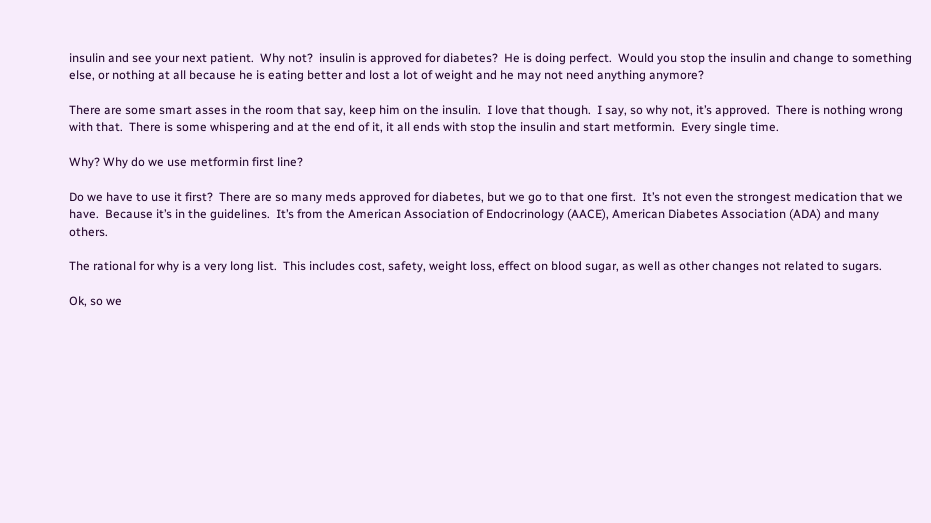insulin and see your next patient.  Why not?  insulin is approved for diabetes?  He is doing perfect.  Would you stop the insulin and change to something else, or nothing at all because he is eating better and lost a lot of weight and he may not need anything anymore?

There are some smart asses in the room that say, keep him on the insulin.  I love that though.  I say, so why not, it’s approved.  There is nothing wrong with that.  There is some whispering and at the end of it, it all ends with stop the insulin and start metformin.  Every single time.

Why? Why do we use metformin first line?

Do we have to use it first?  There are so many meds approved for diabetes, but we go to that one first.  It’s not even the strongest medication that we have.  Because it’s in the guidelines.  It’s from the American Association of Endocrinology (AACE), American Diabetes Association (ADA) and many others.

The rational for why is a very long list.  This includes cost, safety, weight loss, effect on blood sugar, as well as other changes not related to sugars.

Ok, so we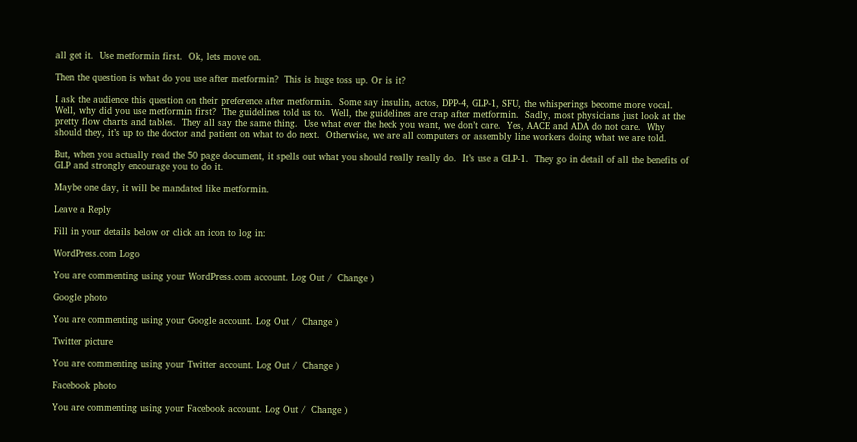all get it.  Use metformin first.  Ok, lets move on.

Then the question is what do you use after metformin?  This is huge toss up. Or is it?

I ask the audience this question on their preference after metformin.  Some say insulin, actos, DPP-4, GLP-1, SFU, the whisperings become more vocal.  Well, why did you use metformin first?  The guidelines told us to.  Well, the guidelines are crap after metformin.  Sadly, most physicians just look at the pretty flow charts and tables.  They all say the same thing.  Use what ever the heck you want, we don’t care.  Yes, AACE and ADA do not care.  Why should they, it’s up to the doctor and patient on what to do next.  Otherwise, we are all computers or assembly line workers doing what we are told.

But, when you actually read the 50 page document, it spells out what you should really really do.  It’s use a GLP-1.  They go in detail of all the benefits of GLP and strongly encourage you to do it.

Maybe one day, it will be mandated like metformin.

Leave a Reply

Fill in your details below or click an icon to log in:

WordPress.com Logo

You are commenting using your WordPress.com account. Log Out /  Change )

Google photo

You are commenting using your Google account. Log Out /  Change )

Twitter picture

You are commenting using your Twitter account. Log Out /  Change )

Facebook photo

You are commenting using your Facebook account. Log Out /  Change )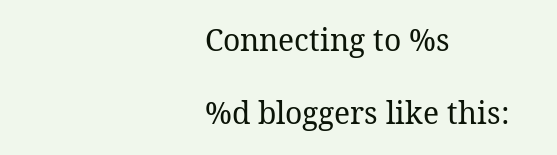Connecting to %s

%d bloggers like this: